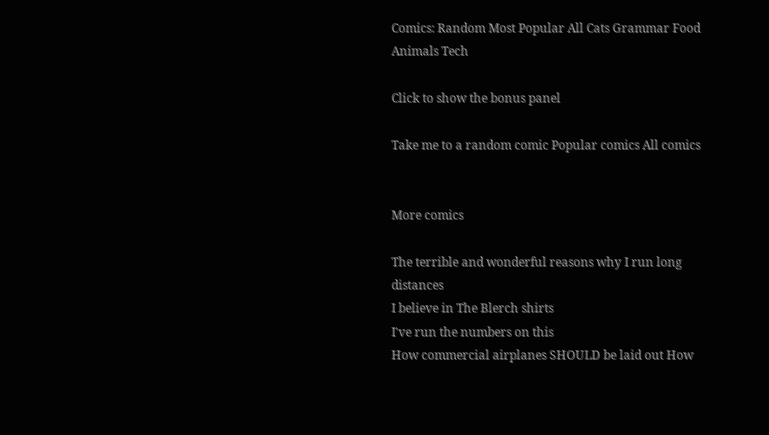Comics: Random Most Popular All Cats Grammar Food Animals Tech

Click to show the bonus panel

Take me to a random comic Popular comics All comics


More comics

The terrible and wonderful reasons why I run long distances
I believe in The Blerch shirts
I've run the numbers on this
How commercial airplanes SHOULD be laid out How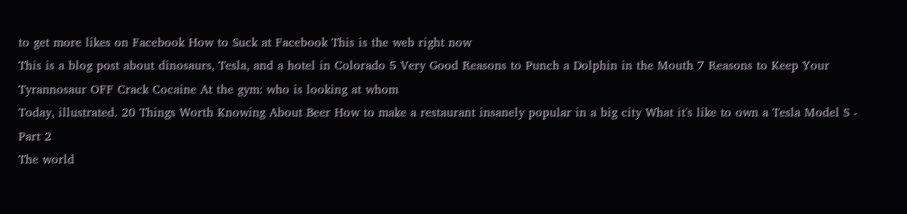to get more likes on Facebook How to Suck at Facebook This is the web right now
This is a blog post about dinosaurs, Tesla, and a hotel in Colorado 5 Very Good Reasons to Punch a Dolphin in the Mouth 7 Reasons to Keep Your Tyrannosaur OFF Crack Cocaine At the gym: who is looking at whom
Today, illustrated. 20 Things Worth Knowing About Beer How to make a restaurant insanely popular in a big city What it's like to own a Tesla Model S - Part 2
The world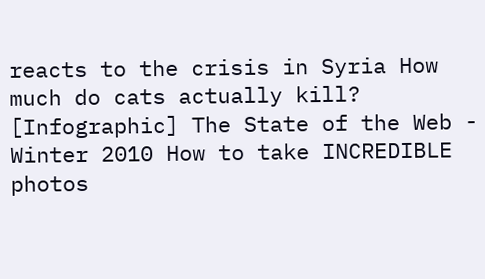reacts to the crisis in Syria How much do cats actually kill? [Infographic] The State of the Web - Winter 2010 How to take INCREDIBLE photos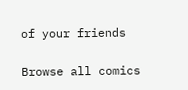of your friends

Browse all comics